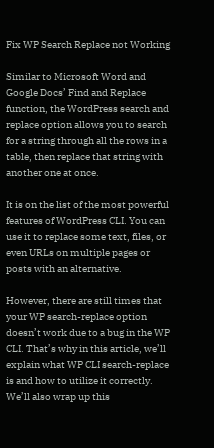Fix WP Search Replace not Working

Similar to Microsoft Word and Google Docs’ Find and Replace function, the WordPress search and replace option allows you to search for a string through all the rows in a table, then replace that string with another one at once.

It is on the list of the most powerful features of WordPress CLI. You can use it to replace some text, files, or even URLs on multiple pages or posts with an alternative.

However, there are still times that your WP search-replace option doesn’t work due to a bug in the WP CLI. That’s why in this article, we’ll explain what WP CLI search-replace is and how to utilize it correctly. We’ll also wrap up this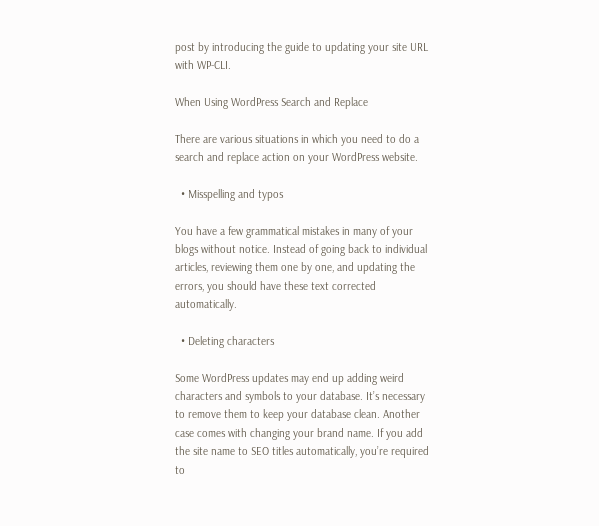post by introducing the guide to updating your site URL with WP-CLI.

When Using WordPress Search and Replace

There are various situations in which you need to do a search and replace action on your WordPress website.

  • Misspelling and typos

You have a few grammatical mistakes in many of your blogs without notice. Instead of going back to individual articles, reviewing them one by one, and updating the errors, you should have these text corrected automatically.

  • Deleting characters

Some WordPress updates may end up adding weird characters and symbols to your database. It’s necessary to remove them to keep your database clean. Another case comes with changing your brand name. If you add the site name to SEO titles automatically, you’re required to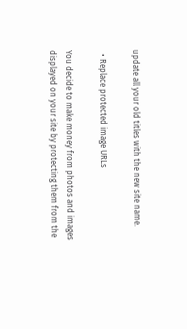update all your old titles with the new site name.

  • Replace protected image URLs

You decide to make money from photos and images displayed on your site by protecting them from the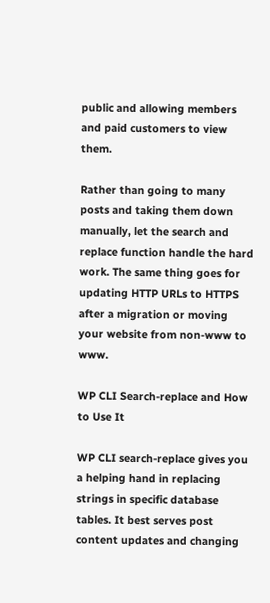public and allowing members and paid customers to view them.

Rather than going to many posts and taking them down manually, let the search and replace function handle the hard work. The same thing goes for updating HTTP URLs to HTTPS after a migration or moving your website from non-www to www.

WP CLI Search-replace and How to Use It

WP CLI search-replace gives you a helping hand in replacing strings in specific database tables. It best serves post content updates and changing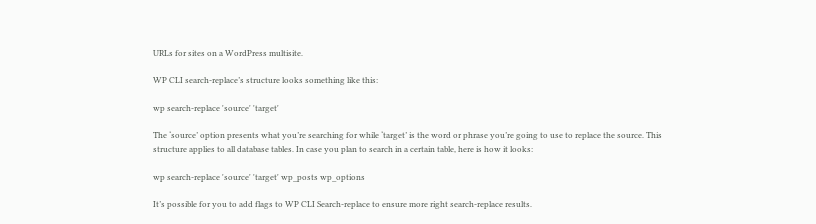URLs for sites on a WordPress multisite.

WP CLI search-replace’s structure looks something like this:

wp search-replace 'source' 'target'

The ‘source’ option presents what you’re searching for while ‘target’ is the word or phrase you’re going to use to replace the source. This structure applies to all database tables. In case you plan to search in a certain table, here is how it looks:

wp search-replace 'source' 'target' wp_posts wp_options

It’s possible for you to add flags to WP CLI Search-replace to ensure more right search-replace results.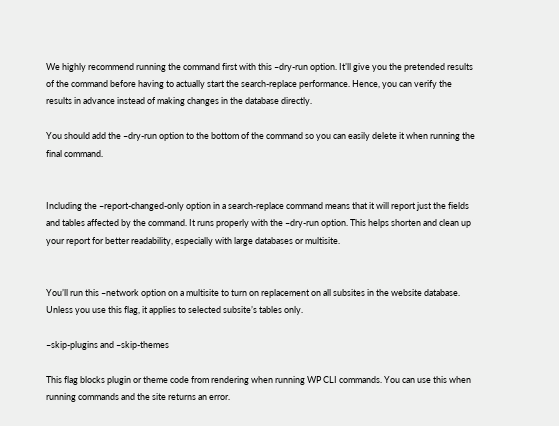We highly recommend running the command first with this –dry-run option. It’ll give you the pretended results of the command before having to actually start the search-replace performance. Hence, you can verify the results in advance instead of making changes in the database directly.

You should add the –dry-run option to the bottom of the command so you can easily delete it when running the final command.


Including the –report-changed-only option in a search-replace command means that it will report just the fields and tables affected by the command. It runs properly with the –dry-run option. This helps shorten and clean up your report for better readability, especially with large databases or multisite.


You’ll run this –network option on a multisite to turn on replacement on all subsites in the website database. Unless you use this flag, it applies to selected subsite’s tables only.

–skip-plugins and –skip-themes

This flag blocks plugin or theme code from rendering when running WP CLI commands. You can use this when running commands and the site returns an error.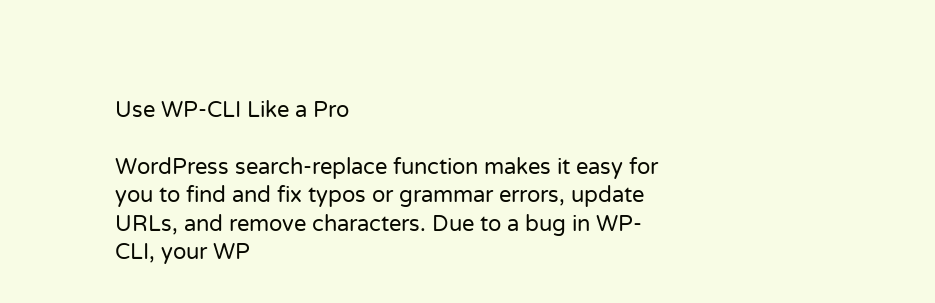Use WP-CLI Like a Pro

WordPress search-replace function makes it easy for you to find and fix typos or grammar errors, update URLs, and remove characters. Due to a bug in WP-CLI, your WP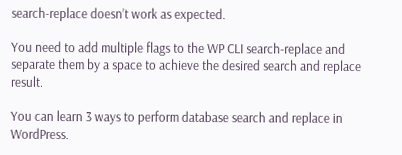search-replace doesn’t work as expected.

You need to add multiple flags to the WP CLI search-replace and separate them by a space to achieve the desired search and replace result.

You can learn 3 ways to perform database search and replace in WordPress.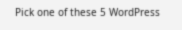Pick one of these 5 WordPress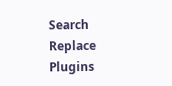Search Replace Plugins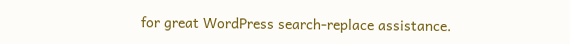for great WordPress search-replace assistance.